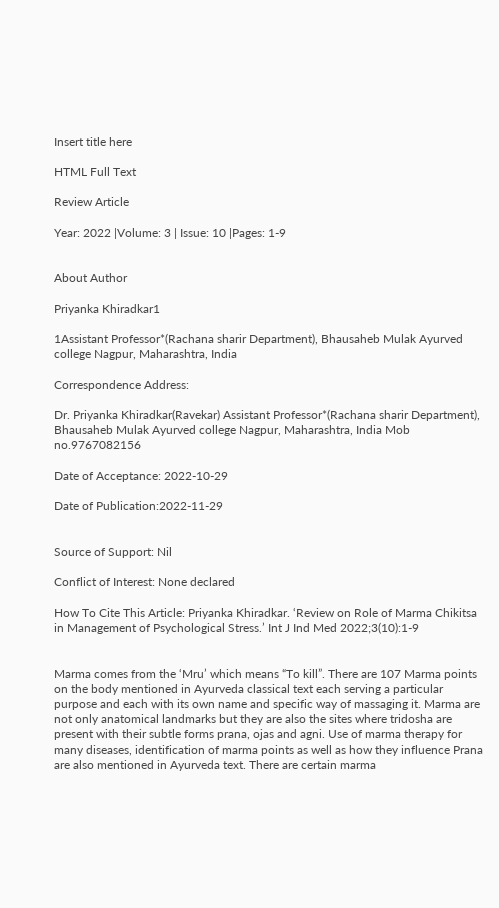Insert title here

HTML Full Text

Review Article

Year: 2022 |Volume: 3 | Issue: 10 |Pages: 1-9


About Author

Priyanka Khiradkar1

1Assistant Professor*(Rachana sharir Department), Bhausaheb Mulak Ayurved college Nagpur, Maharashtra, India

Correspondence Address:

Dr. Priyanka Khiradkar(Ravekar) Assistant Professor*(Rachana sharir Department), Bhausaheb Mulak Ayurved college Nagpur, Maharashtra, India Mob no.9767082156

Date of Acceptance: 2022-10-29

Date of Publication:2022-11-29


Source of Support: Nil

Conflict of Interest: None declared

How To Cite This Article: Priyanka Khiradkar. ‘Review on Role of Marma Chikitsa in Management of Psychological Stress.’ Int J Ind Med 2022;3(10):1-9


Marma comes from the ‘Mru’ which means “To kill”. There are 107 Marma points on the body mentioned in Ayurveda classical text each serving a particular purpose and each with its own name and specific way of massaging it. Marma are not only anatomical landmarks but they are also the sites where tridosha are present with their subtle forms prana, ojas and agni. Use of marma therapy for many diseases, identification of marma points as well as how they influence Prana are also mentioned in Ayurveda text. There are certain marma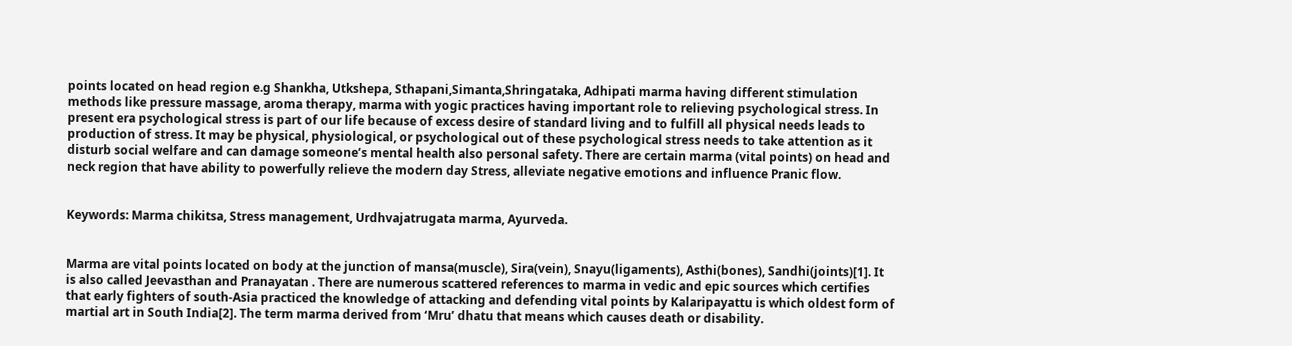points located on head region e.g Shankha, Utkshepa, Sthapani,Simanta,Shringataka, Adhipati marma having different stimulation methods like pressure massage, aroma therapy, marma with yogic practices having important role to relieving psychological stress. In present era psychological stress is part of our life because of excess desire of standard living and to fulfill all physical needs leads to production of stress. It may be physical, physiological, or psychological out of these psychological stress needs to take attention as it disturb social welfare and can damage someone’s mental health also personal safety. There are certain marma (vital points) on head and neck region that have ability to powerfully relieve the modern day Stress, alleviate negative emotions and influence Pranic flow.


Keywords: Marma chikitsa, Stress management, Urdhvajatrugata marma, Ayurveda.


Marma are vital points located on body at the junction of mansa(muscle), Sira(vein), Snayu(ligaments), Asthi(bones), Sandhi(joints)[1]. It is also called Jeevasthan and Pranayatan . There are numerous scattered references to marma in vedic and epic sources which certifies that early fighters of south-Asia practiced the knowledge of attacking and defending vital points by Kalaripayattu is which oldest form of martial art in South India[2]. The term marma derived from ‘Mru’ dhatu that means which causes death or disability.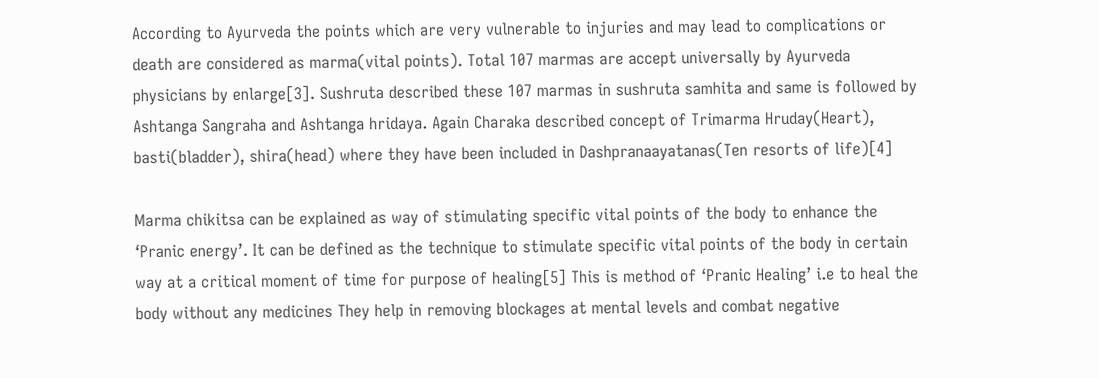According to Ayurveda the points which are very vulnerable to injuries and may lead to complications or death are considered as marma(vital points). Total 107 marmas are accept universally by Ayurveda physicians by enlarge[3]. Sushruta described these 107 marmas in sushruta samhita and same is followed by Ashtanga Sangraha and Ashtanga hridaya. Again Charaka described concept of Trimarma Hruday(Heart), basti(bladder), shira(head) where they have been included in Dashpranaayatanas(Ten resorts of life)[4]

Marma chikitsa can be explained as way of stimulating specific vital points of the body to enhance the ‘Pranic energy’. It can be defined as the technique to stimulate specific vital points of the body in certain way at a critical moment of time for purpose of healing[5] This is method of ‘Pranic Healing’ i.e to heal the body without any medicines They help in removing blockages at mental levels and combat negative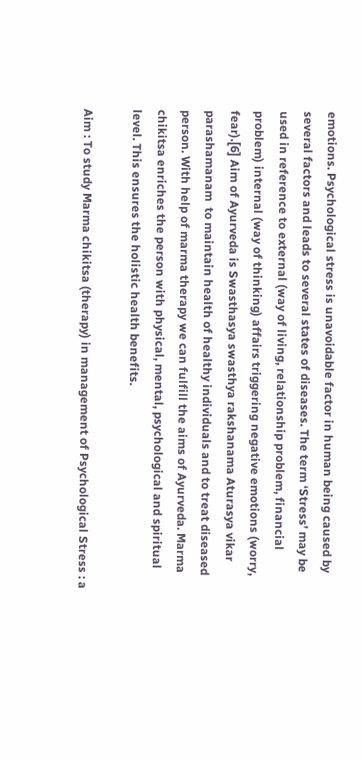emotions. Psychological stress is unavoidable factor in human being caused by several factors and leads to several states of diseases. The term ‘Stress’ may be used in reference to external (way of living, relationship problem, financial problem) internal (way of thinking) affairs triggering negative emotions (worry, fear).[6] Aim of Ayurveda is Swasthasya swasthya rakshanama Aturasya vikar parashamanam  to maintain health of healthy individuals and to treat diseased person. With help of marma therapy we can fulfill the aims of Ayurveda. Marma chikitsa enriches the person with physical, mental, psychological and spiritual level. This ensures the holistic health benefits.

Aim : To study Marma chikitsa (therapy) in management of Psychological Stress : a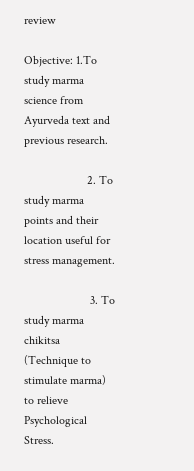review

Objective: 1.To study marma science from Ayurveda text and previous research.

                     2. To study marma points and their location useful for stress management.

                      3. To study marma chikitsa (Technique to stimulate marma) to relieve Psychological Stress.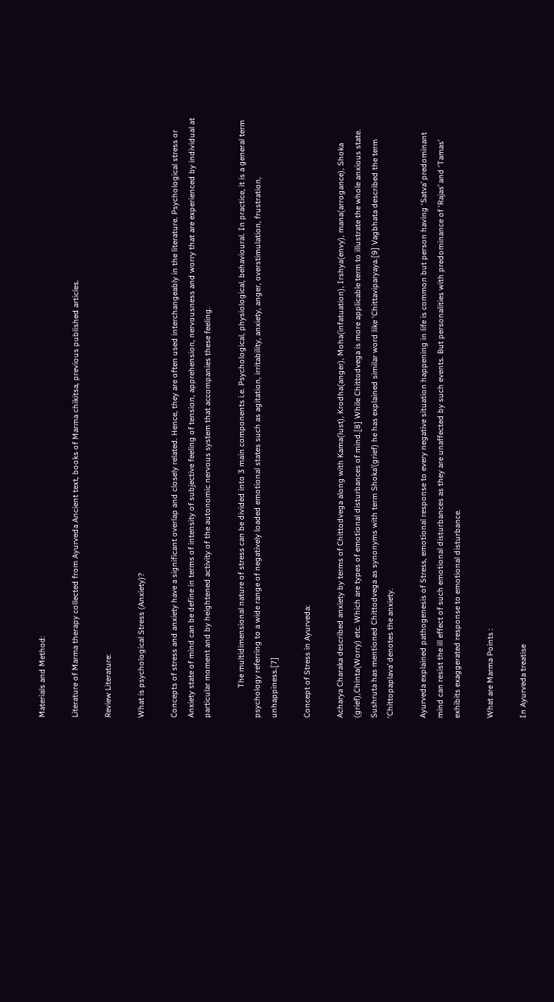Materials and Method:

Literature of Marma therapy collected from Ayurveda Ancient text, books of Marma chikitsa, previous published articles.

Review Literature:

What is psychological Stress (Anxiety)?

Concepts of stress and anxiety have a significant overlap and closely related. Hence, they are often used interchangeably in the literature. Psychological stress or Anxiety state of mind can be define in terms of intensity of subjective feeling of tension, apprehension, nervousness and worry that are experienced by individual at particular moment and by heightened activity of the autonomic nervous system that accompanies these feeling.

               The multidimensional nature of stress can be divided into 3 main components i.e. Psychological, physiological, behavioural. In practice, it is a general term psychology referring to a wide range of negatively loaded emotional states such as agitation, irritability, anxiety, anger, overstimulation, frustration, unhappiness.[7]

Concept of Stress in Ayurveda:

Acharya Charaka described anxiety by terms of Chittodvega along with Kama(lust), Krodha(anger), Moha(infatuation), Irshya(envy), mana(arrogance), Shoka (grief),Chinta(Worry) etc. Which are types of emotional disturbances of mind.[8] While Chittodvega is more applicable term to illustrate the whole anxious state. Sushruta has mentioned Chittodvega as synonyms with term Shoka’(grief) he has explained similar word like ‘Chittaviparyaya.[9] Vagbhata described the term ‘Chittopaplava’ denotes the anxiety.

Ayurveda explained pathogenesis of Stress, emotional response to every negative situation happening in life is common but person having ‘Satva’ predominant mind can resist the ill effect of such emotional disturbances as they are unaffected by such events. But personalities with predominance of ‘Rajas’ and ‘Tamas’ exhibits exaggerated response to emotional disturbance.

What are Marma Points :

In Ayurveda treatise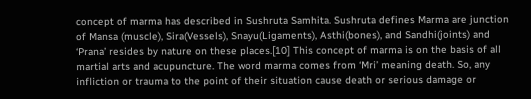concept of marma has described in Sushruta Samhita. Sushruta defines Marma are junction of Mansa (muscle), Sira(Vessels), Snayu(Ligaments), Asthi(bones), and Sandhi(joints) and ‘Prana’ resides by nature on these places.[10] This concept of marma is on the basis of all martial arts and acupuncture. The word marma comes from ‘Mri’ meaning death. So, any infliction or trauma to the point of their situation cause death or serious damage or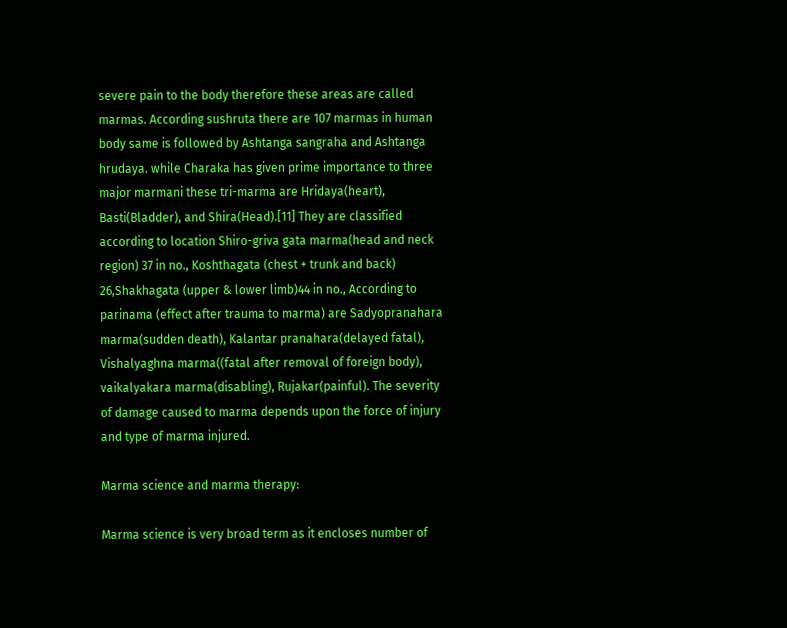severe pain to the body therefore these areas are called marmas. According sushruta there are 107 marmas in human body same is followed by Ashtanga sangraha and Ashtanga hrudaya. while Charaka has given prime importance to three major marmani these tri-marma are Hridaya(heart), Basti(Bladder), and Shira(Head).[11] They are classified according to location Shiro-griva gata marma(head and neck region) 37 in no., Koshthagata (chest + trunk and back) 26,Shakhagata (upper & lower limb)44 in no., According to parinama (effect after trauma to marma) are Sadyopranahara marma(sudden death), Kalantar pranahara(delayed fatal), Vishalyaghna marma((fatal after removal of foreign body), vaikalyakara marma(disabling), Rujakar(painful). The severity of damage caused to marma depends upon the force of injury and type of marma injured.

Marma science and marma therapy:

Marma science is very broad term as it encloses number of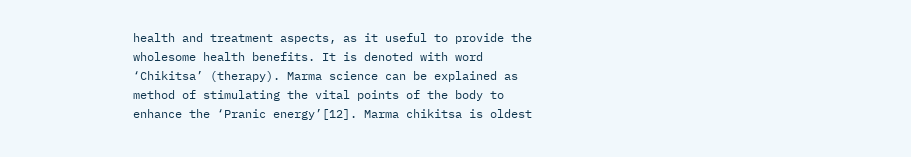health and treatment aspects, as it useful to provide the wholesome health benefits. It is denoted with word ‘Chikitsa’ (therapy). Marma science can be explained as method of stimulating the vital points of the body to enhance the ‘Pranic energy’[12]. Marma chikitsa is oldest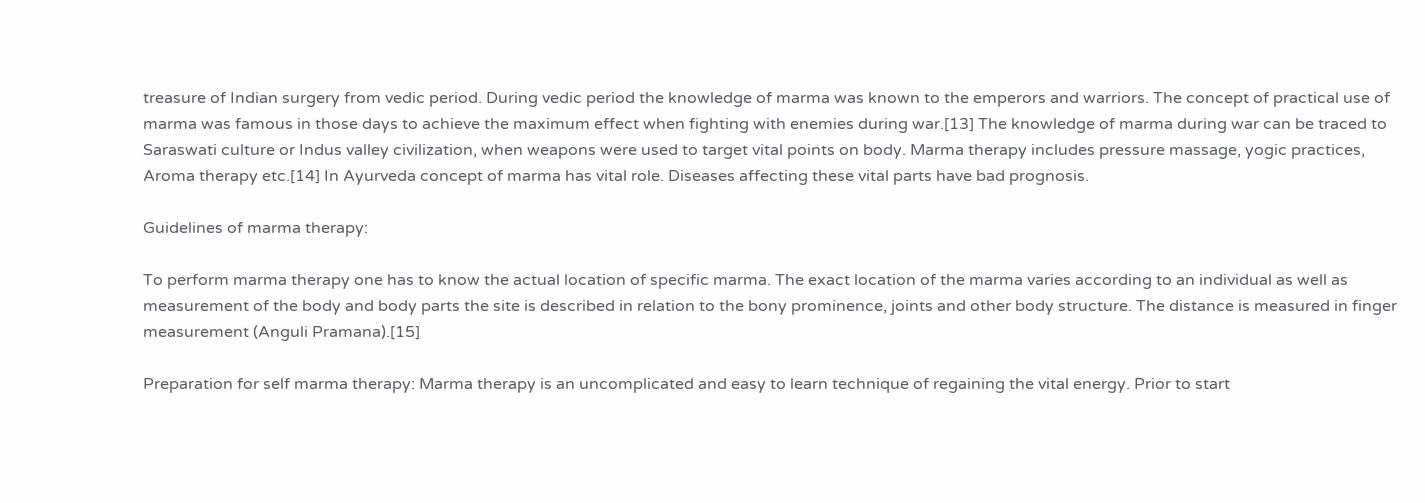treasure of Indian surgery from vedic period. During vedic period the knowledge of marma was known to the emperors and warriors. The concept of practical use of marma was famous in those days to achieve the maximum effect when fighting with enemies during war.[13] The knowledge of marma during war can be traced to Saraswati culture or Indus valley civilization, when weapons were used to target vital points on body. Marma therapy includes pressure massage, yogic practices, Aroma therapy etc.[14] In Ayurveda concept of marma has vital role. Diseases affecting these vital parts have bad prognosis.

Guidelines of marma therapy:

To perform marma therapy one has to know the actual location of specific marma. The exact location of the marma varies according to an individual as well as measurement of the body and body parts the site is described in relation to the bony prominence, joints and other body structure. The distance is measured in finger measurement (Anguli Pramana).[15]

Preparation for self marma therapy: Marma therapy is an uncomplicated and easy to learn technique of regaining the vital energy. Prior to start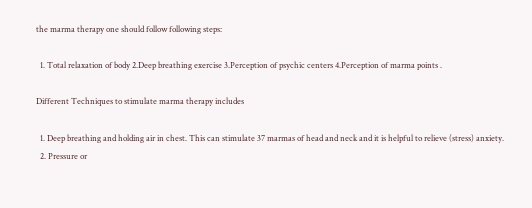the marma therapy one should follow following steps:

  1. Total relaxation of body 2.Deep breathing exercise 3.Perception of psychic centers 4.Perception of marma points .

Different Techniques to stimulate marma therapy includes

  1. Deep breathing and holding air in chest. This can stimulate 37 marmas of head and neck and it is helpful to relieve (stress) anxiety.
  2. Pressure or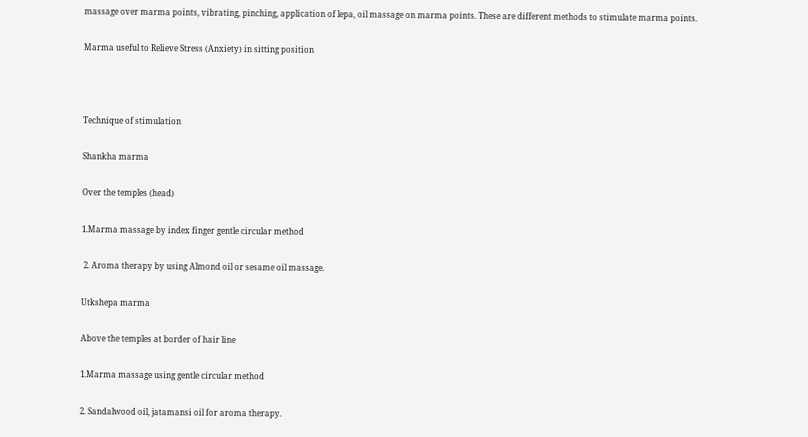massage over marma points, vibrating, pinching, application of lepa, oil massage on marma points. These are different methods to stimulate marma points.

Marma useful to Relieve Stress (Anxiety) in sitting position



Technique of stimulation

Shankha marma

Over the temples (head)

1.Marma massage by index finger gentle circular method

 2. Aroma therapy by using Almond oil or sesame oil massage.

Utkshepa marma

Above the temples at border of hair line

1.Marma massage using gentle circular method

2. Sandalwood oil, jatamansi oil for aroma therapy.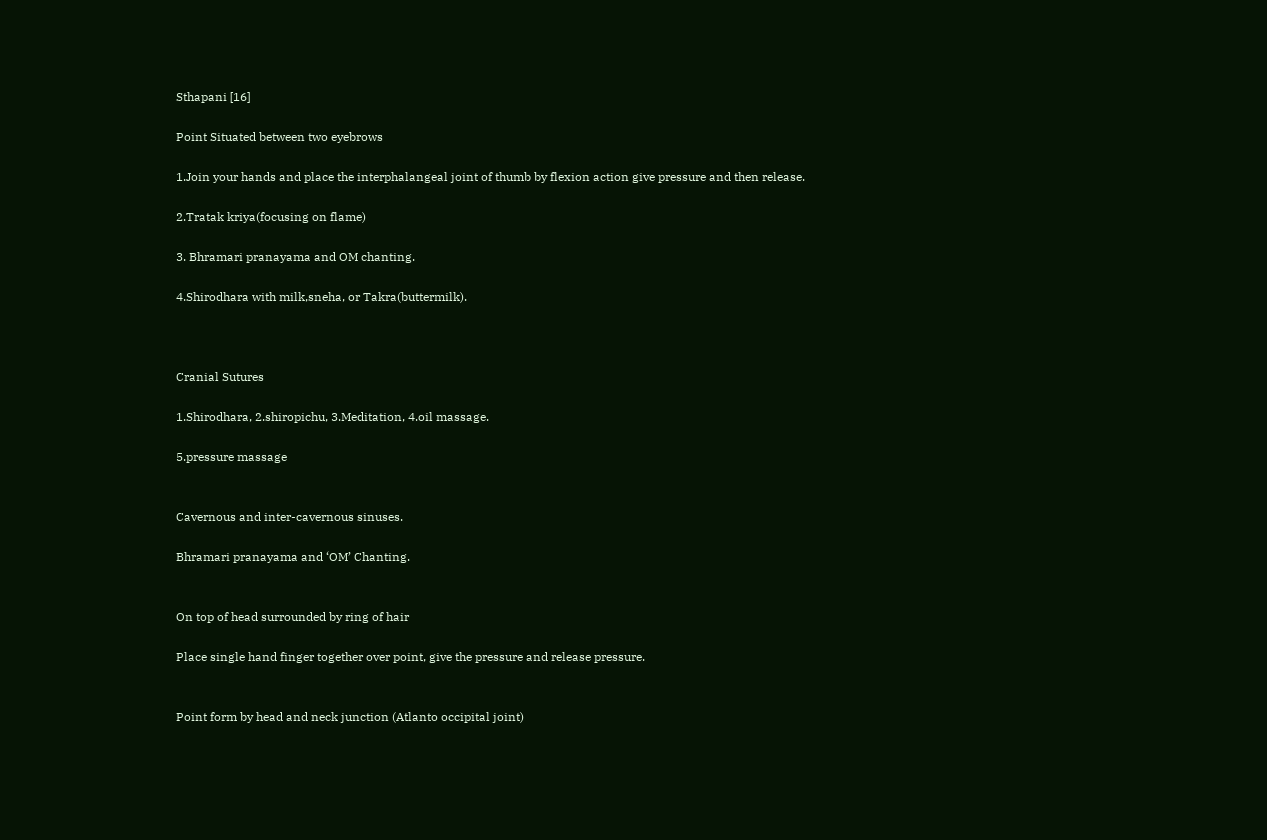Sthapani [16]

Point Situated between two eyebrows

1.Join your hands and place the interphalangeal joint of thumb by flexion action give pressure and then release.

2.Tratak kriya(focusing on flame)

3. Bhramari pranayama and OM chanting.

4.Shirodhara with milk,sneha, or Takra(buttermilk).



Cranial Sutures

1.Shirodhara, 2.shiropichu, 3.Meditation, 4.oil massage.

5.pressure massage


Cavernous and inter-cavernous sinuses.

Bhramari pranayama and ‘OM’ Chanting.


On top of head surrounded by ring of hair

Place single hand finger together over point, give the pressure and release pressure.


Point form by head and neck junction (Atlanto occipital joint)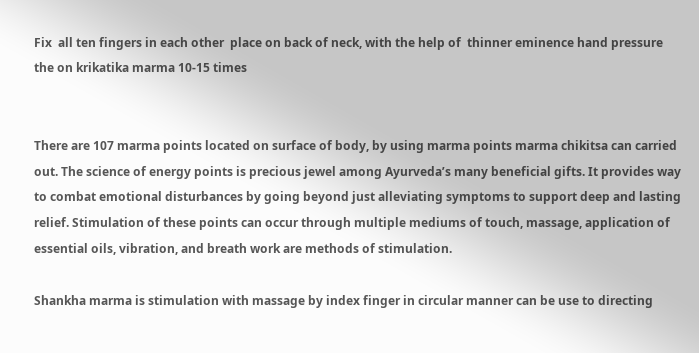Fix  all ten fingers in each other  place on back of neck, with the help of  thinner eminence hand pressure the on krikatika marma 10-15 times


There are 107 marma points located on surface of body, by using marma points marma chikitsa can carried out. The science of energy points is precious jewel among Ayurveda’s many beneficial gifts. It provides way to combat emotional disturbances by going beyond just alleviating symptoms to support deep and lasting relief. Stimulation of these points can occur through multiple mediums of touch, massage, application of essential oils, vibration, and breath work are methods of stimulation.

Shankha marma is stimulation with massage by index finger in circular manner can be use to directing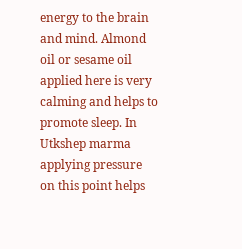energy to the brain and mind. Almond oil or sesame oil applied here is very calming and helps to promote sleep. In Utkshep marma applying pressure on this point helps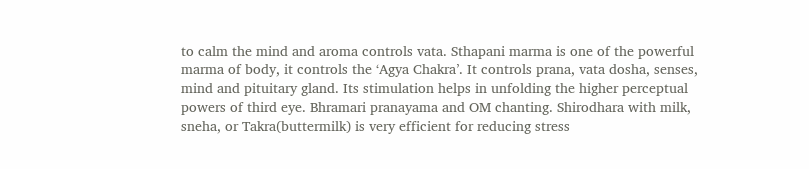to calm the mind and aroma controls vata. Sthapani marma is one of the powerful marma of body, it controls the ‘Agya Chakra’. It controls prana, vata dosha, senses, mind and pituitary gland. Its stimulation helps in unfolding the higher perceptual powers of third eye. Bhramari pranayama and OM chanting. Shirodhara with milk, sneha, or Takra(buttermilk) is very efficient for reducing stress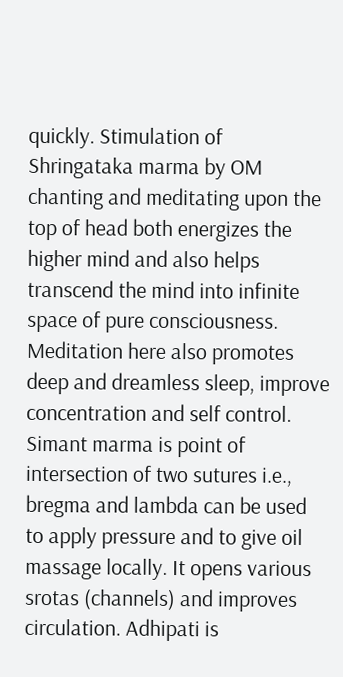quickly. Stimulation of Shringataka marma by OM chanting and meditating upon the top of head both energizes the higher mind and also helps transcend the mind into infinite space of pure consciousness. Meditation here also promotes deep and dreamless sleep, improve concentration and self control. Simant marma is point of intersection of two sutures i.e., bregma and lambda can be used to apply pressure and to give oil massage locally. It opens various srotas (channels) and improves circulation. Adhipati is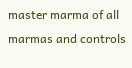master marma of all marmas and controls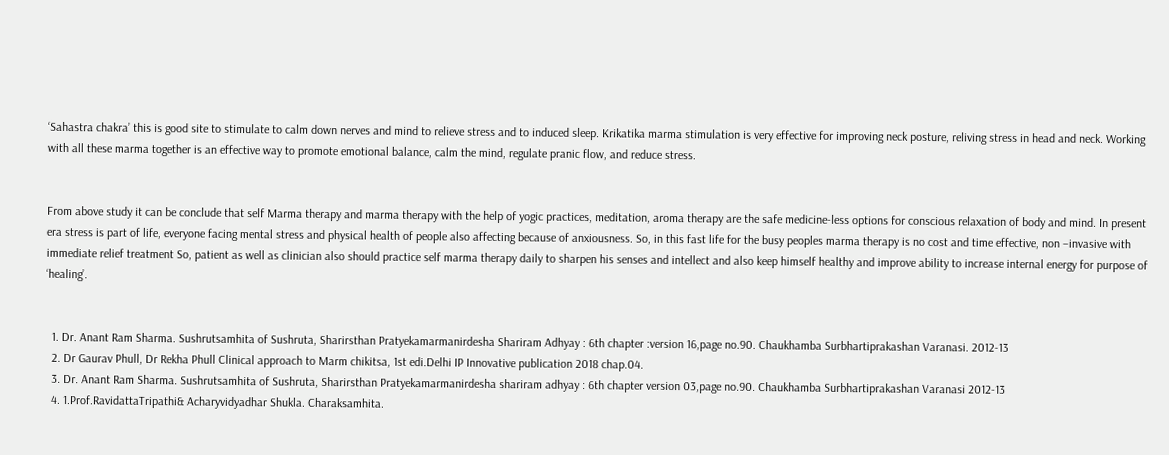‘Sahastra chakra’ this is good site to stimulate to calm down nerves and mind to relieve stress and to induced sleep. Krikatika marma stimulation is very effective for improving neck posture, reliving stress in head and neck. Working with all these marma together is an effective way to promote emotional balance, calm the mind, regulate pranic flow, and reduce stress.


From above study it can be conclude that self Marma therapy and marma therapy with the help of yogic practices, meditation, aroma therapy are the safe medicine-less options for conscious relaxation of body and mind. In present era stress is part of life, everyone facing mental stress and physical health of people also affecting because of anxiousness. So, in this fast life for the busy peoples marma therapy is no cost and time effective, non –invasive with immediate relief treatment So, patient as well as clinician also should practice self marma therapy daily to sharpen his senses and intellect and also keep himself healthy and improve ability to increase internal energy for purpose of ‘healing’.


  1. Dr. Anant Ram Sharma. Sushrutsamhita of Sushruta, Sharirsthan Pratyekamarmanirdesha Shariram Adhyay : 6th chapter :version 16,page no.90. Chaukhamba Surbhartiprakashan Varanasi. 2012-13
  2. Dr Gaurav Phull, Dr Rekha Phull Clinical approach to Marm chikitsa, 1st edi.Delhi IP Innovative publication 2018 chap.04.
  3. Dr. Anant Ram Sharma. Sushrutsamhita of Sushruta, Sharirsthan Pratyekamarmanirdesha shariram adhyay : 6th chapter version 03,page no.90. Chaukhamba Surbhartiprakashan Varanasi 2012-13
  4. 1.Prof.RavidattaTripathi& Acharyvidyadhar Shukla. Charaksamhita.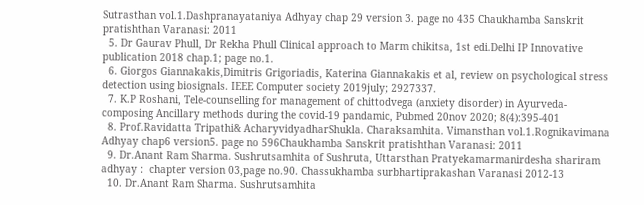Sutrasthan vol.1.Dashpranayataniya Adhyay chap 29 version 3. page no 435 Chaukhamba Sanskrit pratishthan Varanasi: 2011
  5. Dr Gaurav Phull, Dr Rekha Phull Clinical approach to Marm chikitsa, 1st edi.Delhi IP Innovative publication 2018 chap.1; page no.1.
  6. Giorgos Giannakakis,Dimitris Grigoriadis, Katerina Giannakakis et al, review on psychological stress detection using biosignals. IEEE Computer society 2019july; 2927337.
  7. K.P Roshani, Tele-counselling for management of chittodvega (anxiety disorder) in Ayurveda- composing Ancillary methods during the covid-19 pandamic, Pubmed 20nov 2020; 8(4):395-401
  8. Prof.Ravidatta Tripathi& AcharyvidyadharShukla. Charaksamhita. Vimansthan vol.1.Rognikavimana Adhyay chap6 version5. page no 596Chaukhamba Sanskrit pratishthan Varanasi: 2011
  9. Dr.Anant Ram Sharma. Sushrutsamhita of Sushruta, Uttarsthan Pratyekamarmanirdesha shariram adhyay :  chapter version 03,page no.90. Chassukhamba surbhartiprakashan Varanasi 2012-13
  10. Dr.Anant Ram Sharma. Sushrutsamhita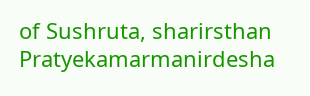of Sushruta, sharirsthan Pratyekamarmanirdesha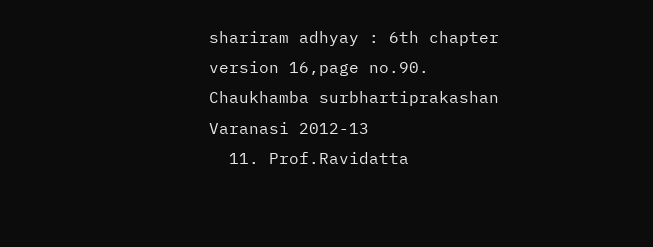shariram adhyay : 6th chapter version 16,page no.90. Chaukhamba surbhartiprakashan Varanasi 2012-13
  11. Prof.Ravidatta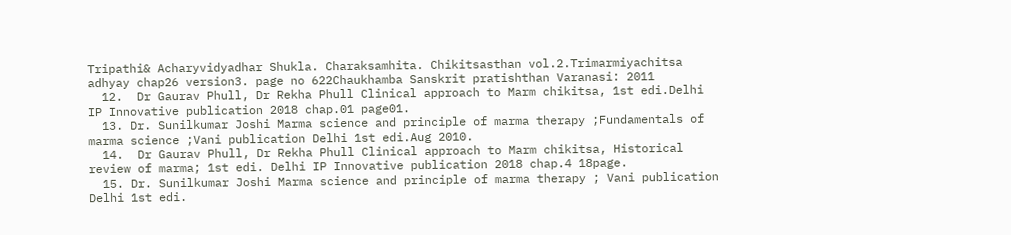Tripathi& Acharyvidyadhar Shukla. Charaksamhita. Chikitsasthan vol.2.Trimarmiyachitsa adhyay chap26 version3. page no 622Chaukhamba Sanskrit pratishthan Varanasi: 2011
  12.  Dr Gaurav Phull, Dr Rekha Phull Clinical approach to Marm chikitsa, 1st edi.Delhi IP Innovative publication 2018 chap.01 page01.
  13. Dr. Sunilkumar Joshi Marma science and principle of marma therapy ;Fundamentals of marma science ;Vani publication Delhi 1st edi.Aug 2010.
  14.  Dr Gaurav Phull, Dr Rekha Phull Clinical approach to Marm chikitsa, Historical review of marma; 1st edi. Delhi IP Innovative publication 2018 chap.4 18page.
  15. Dr. Sunilkumar Joshi Marma science and principle of marma therapy ; Vani publication Delhi 1st edi.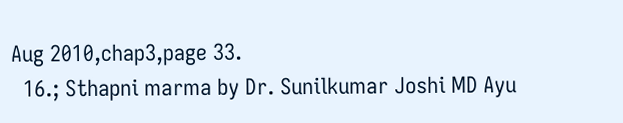Aug 2010,chap3,page 33.
  16.; Sthapni marma by Dr. Sunilkumar Joshi MD Ayu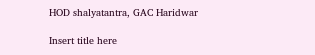HOD shalyatantra, GAC Haridwar

Insert title here